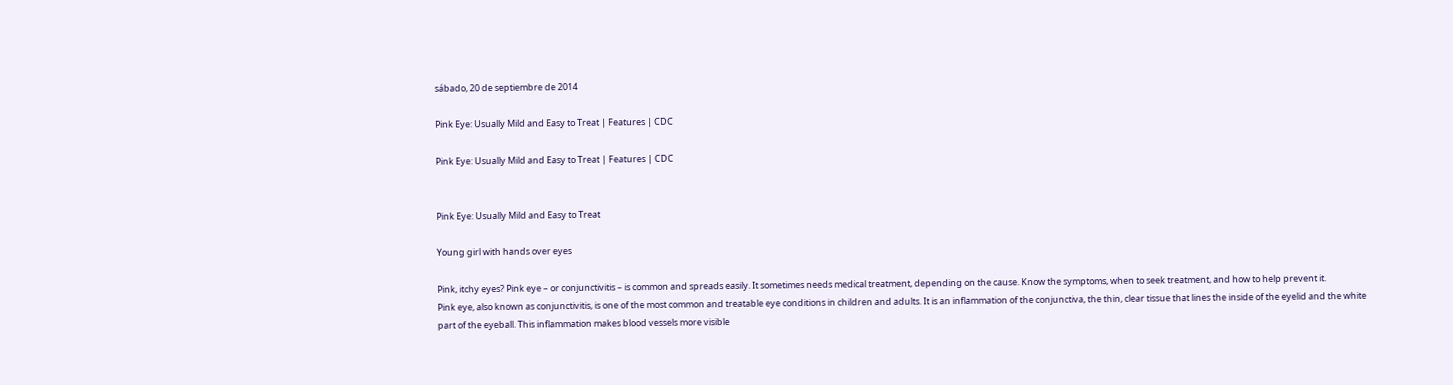sábado, 20 de septiembre de 2014

Pink Eye: Usually Mild and Easy to Treat | Features | CDC

Pink Eye: Usually Mild and Easy to Treat | Features | CDC


Pink Eye: Usually Mild and Easy to Treat

Young girl with hands over eyes

Pink, itchy eyes? Pink eye – or conjunctivitis – is common and spreads easily. It sometimes needs medical treatment, depending on the cause. Know the symptoms, when to seek treatment, and how to help prevent it.
Pink eye, also known as conjunctivitis, is one of the most common and treatable eye conditions in children and adults. It is an inflammation of the conjunctiva, the thin, clear tissue that lines the inside of the eyelid and the white part of the eyeball. This inflammation makes blood vessels more visible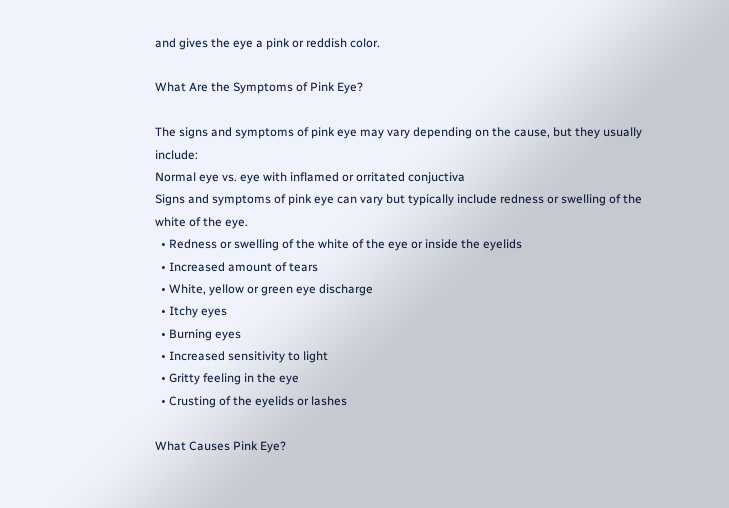and gives the eye a pink or reddish color.

What Are the Symptoms of Pink Eye?

The signs and symptoms of pink eye may vary depending on the cause, but they usually include:
Normal eye vs. eye with inflamed or orritated conjuctiva
Signs and symptoms of pink eye can vary but typically include redness or swelling of the white of the eye.
  • Redness or swelling of the white of the eye or inside the eyelids
  • Increased amount of tears
  • White, yellow or green eye discharge
  • Itchy eyes
  • Burning eyes
  • Increased sensitivity to light
  • Gritty feeling in the eye
  • Crusting of the eyelids or lashes

What Causes Pink Eye?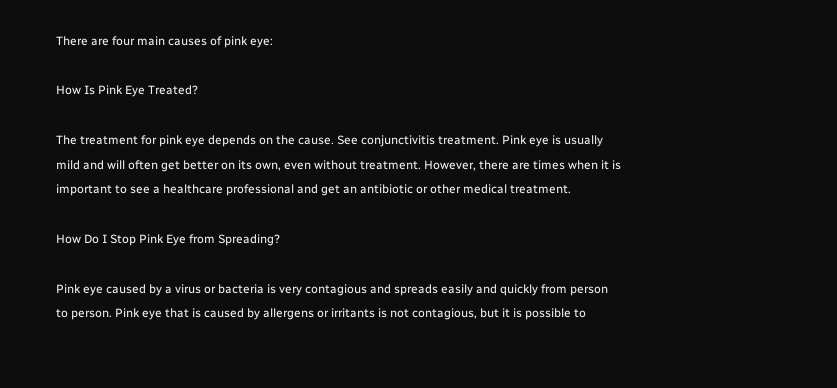There are four main causes of pink eye:

How Is Pink Eye Treated?

The treatment for pink eye depends on the cause. See conjunctivitis treatment. Pink eye is usually mild and will often get better on its own, even without treatment. However, there are times when it is important to see a healthcare professional and get an antibiotic or other medical treatment.

How Do I Stop Pink Eye from Spreading?

Pink eye caused by a virus or bacteria is very contagious and spreads easily and quickly from person to person. Pink eye that is caused by allergens or irritants is not contagious, but it is possible to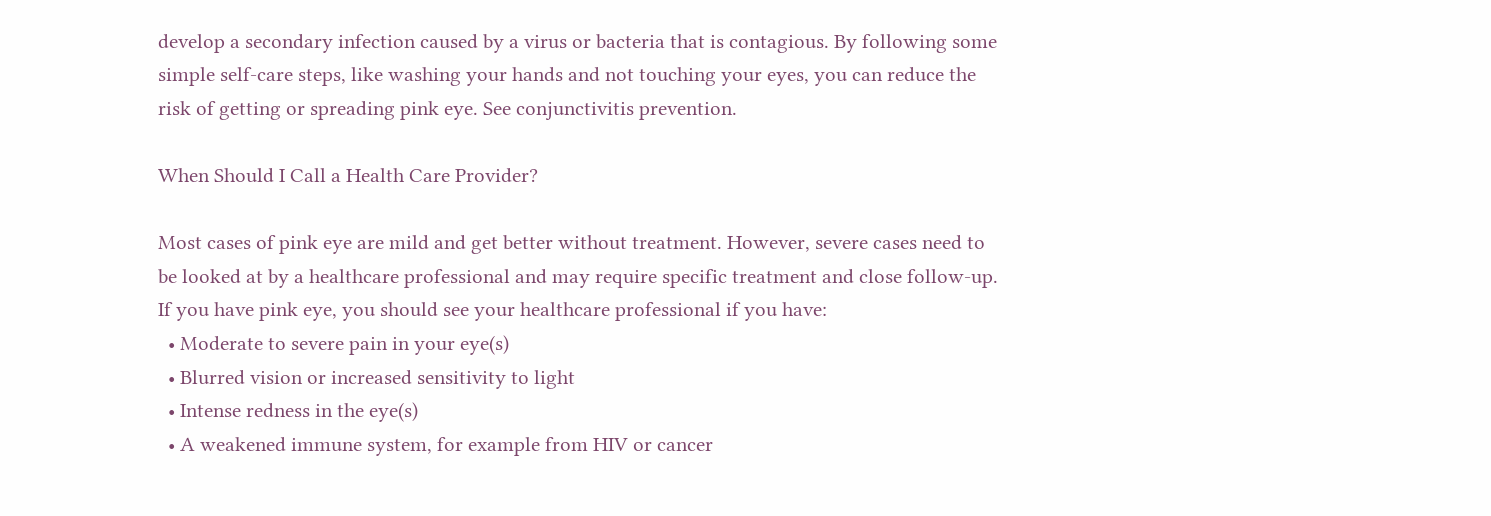develop a secondary infection caused by a virus or bacteria that is contagious. By following some simple self-care steps, like washing your hands and not touching your eyes, you can reduce the risk of getting or spreading pink eye. See conjunctivitis prevention.

When Should I Call a Health Care Provider?

Most cases of pink eye are mild and get better without treatment. However, severe cases need to be looked at by a healthcare professional and may require specific treatment and close follow-up. If you have pink eye, you should see your healthcare professional if you have:
  • Moderate to severe pain in your eye(s)
  • Blurred vision or increased sensitivity to light
  • Intense redness in the eye(s)
  • A weakened immune system, for example from HIV or cancer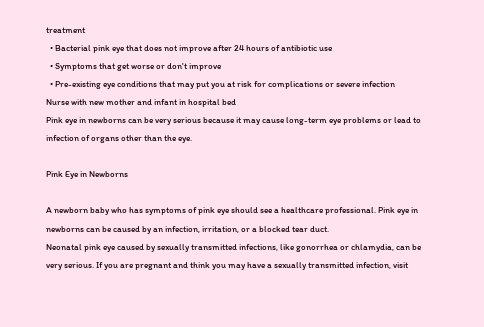treatment
  • Bacterial pink eye that does not improve after 24 hours of antibiotic use
  • Symptoms that get worse or don't improve
  • Pre-existing eye conditions that may put you at risk for complications or severe infection
Nurse with new mother and infant in hospital bed
Pink eye in newborns can be very serious because it may cause long-term eye problems or lead to infection of organs other than the eye.

Pink Eye in Newborns

A newborn baby who has symptoms of pink eye should see a healthcare professional. Pink eye in newborns can be caused by an infection, irritation, or a blocked tear duct.
Neonatal pink eye caused by sexually transmitted infections, like gonorrhea or chlamydia, can be very serious. If you are pregnant and think you may have a sexually transmitted infection, visit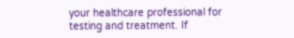your healthcare professional for testing and treatment. If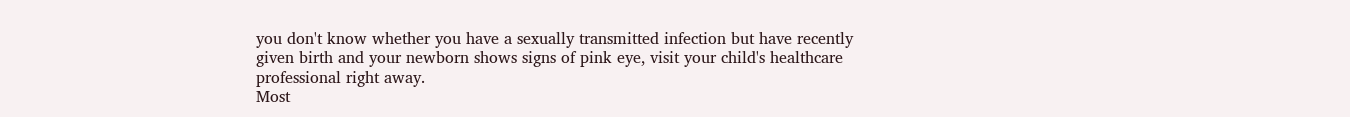you don't know whether you have a sexually transmitted infection but have recently given birth and your newborn shows signs of pink eye, visit your child's healthcare professional right away.
Most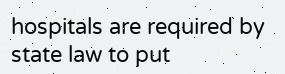hospitals are required by state law to put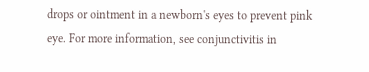drops or ointment in a newborn's eyes to prevent pink eye. For more information, see conjunctivitis in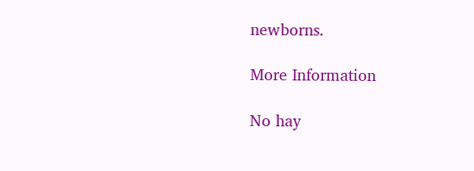newborns.

More Information

No hay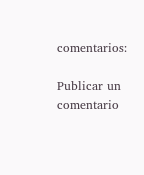comentarios:

Publicar un comentario